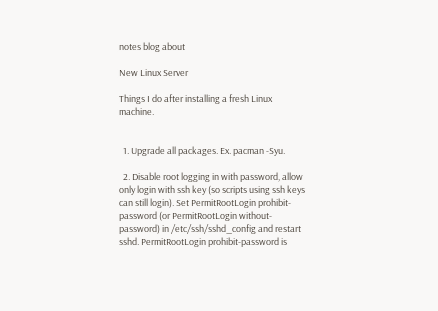notes blog about

New Linux Server

Things I do after installing a fresh Linux machine.


  1. Upgrade all packages. Ex. pacman -Syu.

  2. Disable root logging in with password, allow only login with ssh key (so scripts using ssh keys can still login). Set PermitRootLogin prohibit-password (or PermitRootLogin without-password) in /etc/ssh/sshd_config and restart sshd. PermitRootLogin prohibit-password is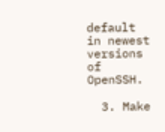default in newest versions of OpenSSH.

  3. Make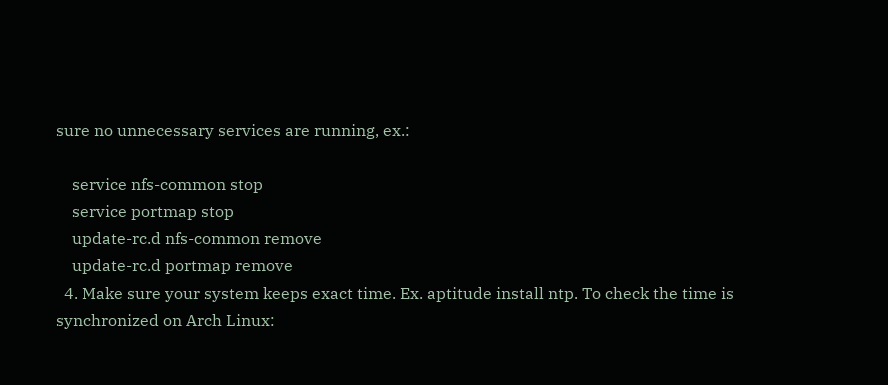sure no unnecessary services are running, ex.:

    service nfs-common stop
    service portmap stop
    update-rc.d nfs-common remove
    update-rc.d portmap remove
  4. Make sure your system keeps exact time. Ex. aptitude install ntp. To check the time is synchronized on Arch Linux: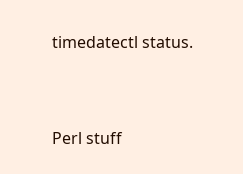timedatectl status.


Perl stuff